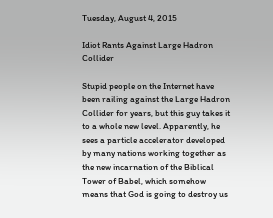Tuesday, August 4, 2015

Idiot Rants Against Large Hadron Collider

Stupid people on the Internet have been railing against the Large Hadron Collider for years, but this guy takes it to a whole new level. Apparently, he sees a particle accelerator developed by many nations working together as the new incarnation of the Biblical Tower of Babel, which somehow means that God is going to destroy us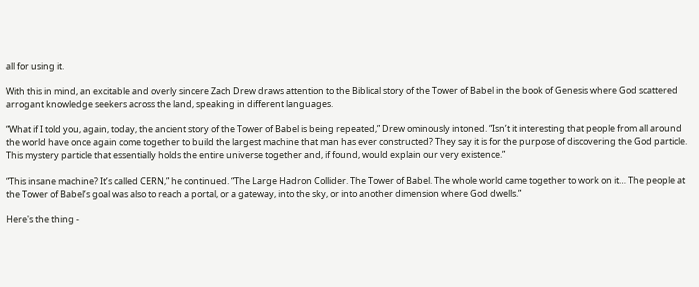all for using it.

With this in mind, an excitable and overly sincere Zach Drew draws attention to the Biblical story of the Tower of Babel in the book of Genesis where God scattered arrogant knowledge seekers across the land, speaking in different languages.

“What if I told you, again, today, the ancient story of the Tower of Babel is being repeated,” Drew ominously intoned. “Isn’t it interesting that people from all around the world have once again come together to build the largest machine that man has ever constructed? They say it is for the purpose of discovering the God particle. This mystery particle that essentially holds the entire universe together and, if found, would explain our very existence.”

“This insane machine? It’s called CERN,” he continued. “The Large Hadron Collider. The Tower of Babel. The whole world came together to work on it… The people at the Tower of Babel’s goal was also to reach a portal, or a gateway, into the sky, or into another dimension where God dwells.”

Here's the thing -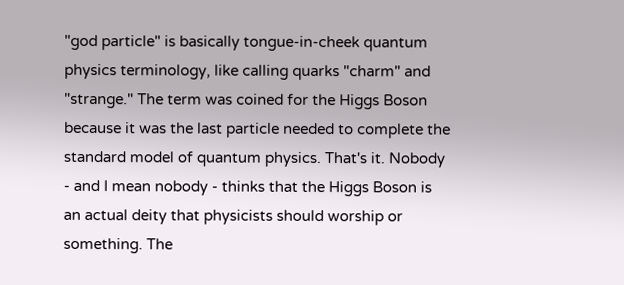"god particle" is basically tongue-in-cheek quantum physics terminology, like calling quarks "charm" and "strange." The term was coined for the Higgs Boson because it was the last particle needed to complete the standard model of quantum physics. That's it. Nobody - and I mean nobody - thinks that the Higgs Boson is an actual deity that physicists should worship or something. The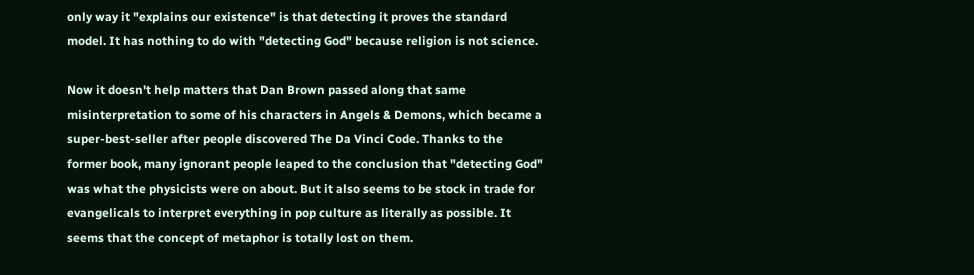only way it "explains our existence" is that detecting it proves the standard model. It has nothing to do with "detecting God" because religion is not science.

Now it doesn't help matters that Dan Brown passed along that same misinterpretation to some of his characters in Angels & Demons, which became a super-best-seller after people discovered The Da Vinci Code. Thanks to the former book, many ignorant people leaped to the conclusion that "detecting God" was what the physicists were on about. But it also seems to be stock in trade for evangelicals to interpret everything in pop culture as literally as possible. It seems that the concept of metaphor is totally lost on them.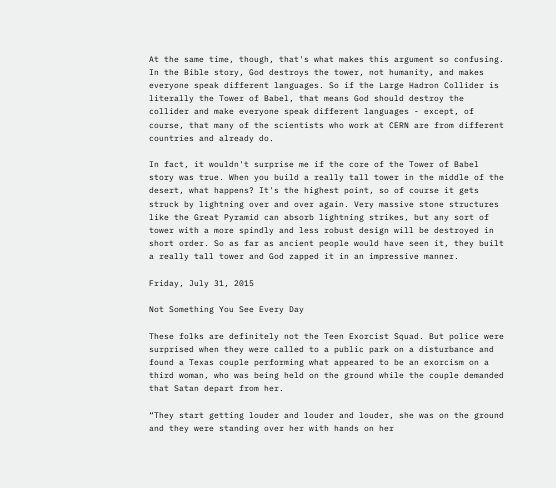At the same time, though, that's what makes this argument so confusing. In the Bible story, God destroys the tower, not humanity, and makes everyone speak different languages. So if the Large Hadron Collider is literally the Tower of Babel, that means God should destroy the collider and make everyone speak different languages - except, of course, that many of the scientists who work at CERN are from different countries and already do.

In fact, it wouldn't surprise me if the core of the Tower of Babel story was true. When you build a really tall tower in the middle of the desert, what happens? It's the highest point, so of course it gets struck by lightning over and over again. Very massive stone structures like the Great Pyramid can absorb lightning strikes, but any sort of tower with a more spindly and less robust design will be destroyed in short order. So as far as ancient people would have seen it, they built a really tall tower and God zapped it in an impressive manner.

Friday, July 31, 2015

Not Something You See Every Day

These folks are definitely not the Teen Exorcist Squad. But police were surprised when they were called to a public park on a disturbance and found a Texas couple performing what appeared to be an exorcism on a third woman, who was being held on the ground while the couple demanded that Satan depart from her.

“They start getting louder and louder and louder, she was on the ground and they were standing over her with hands on her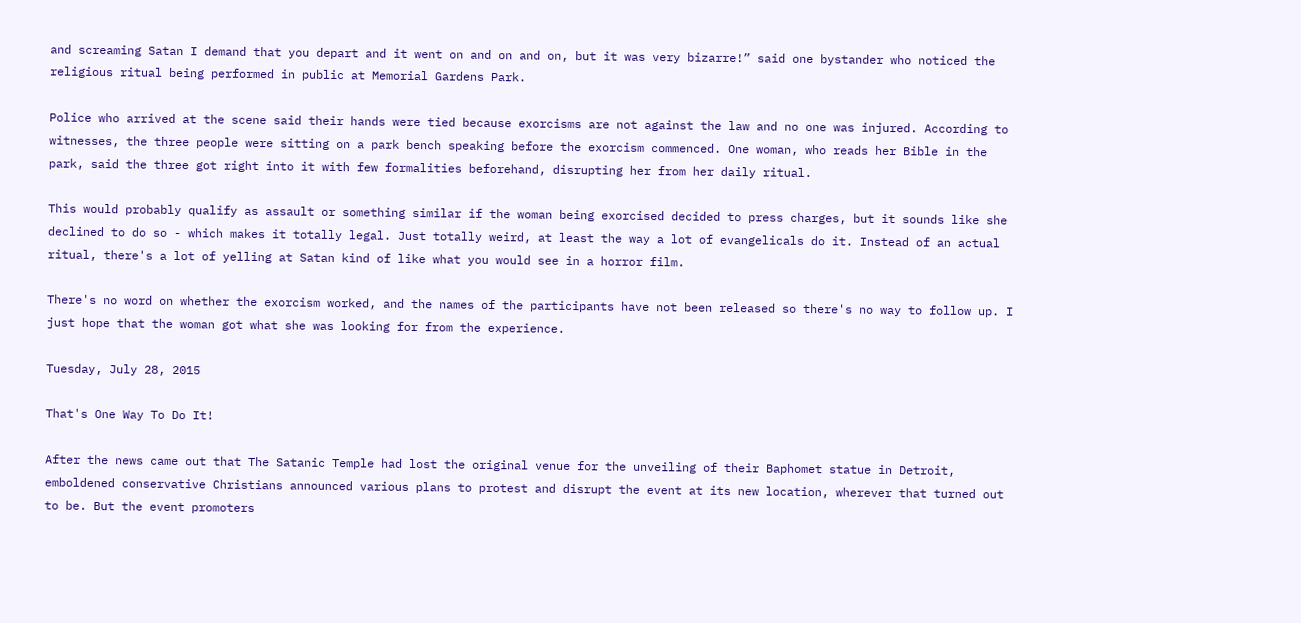and screaming Satan I demand that you depart and it went on and on and on, but it was very bizarre!” said one bystander who noticed the religious ritual being performed in public at Memorial Gardens Park.

Police who arrived at the scene said their hands were tied because exorcisms are not against the law and no one was injured. According to witnesses, the three people were sitting on a park bench speaking before the exorcism commenced. One woman, who reads her Bible in the park, said the three got right into it with few formalities beforehand, disrupting her from her daily ritual.

This would probably qualify as assault or something similar if the woman being exorcised decided to press charges, but it sounds like she declined to do so - which makes it totally legal. Just totally weird, at least the way a lot of evangelicals do it. Instead of an actual ritual, there's a lot of yelling at Satan kind of like what you would see in a horror film.

There's no word on whether the exorcism worked, and the names of the participants have not been released so there's no way to follow up. I just hope that the woman got what she was looking for from the experience.

Tuesday, July 28, 2015

That's One Way To Do It!

After the news came out that The Satanic Temple had lost the original venue for the unveiling of their Baphomet statue in Detroit, emboldened conservative Christians announced various plans to protest and disrupt the event at its new location, wherever that turned out to be. But the event promoters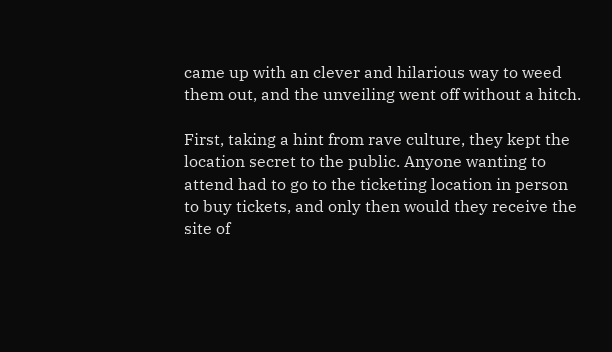came up with an clever and hilarious way to weed them out, and the unveiling went off without a hitch.

First, taking a hint from rave culture, they kept the location secret to the public. Anyone wanting to attend had to go to the ticketing location in person to buy tickets, and only then would they receive the site of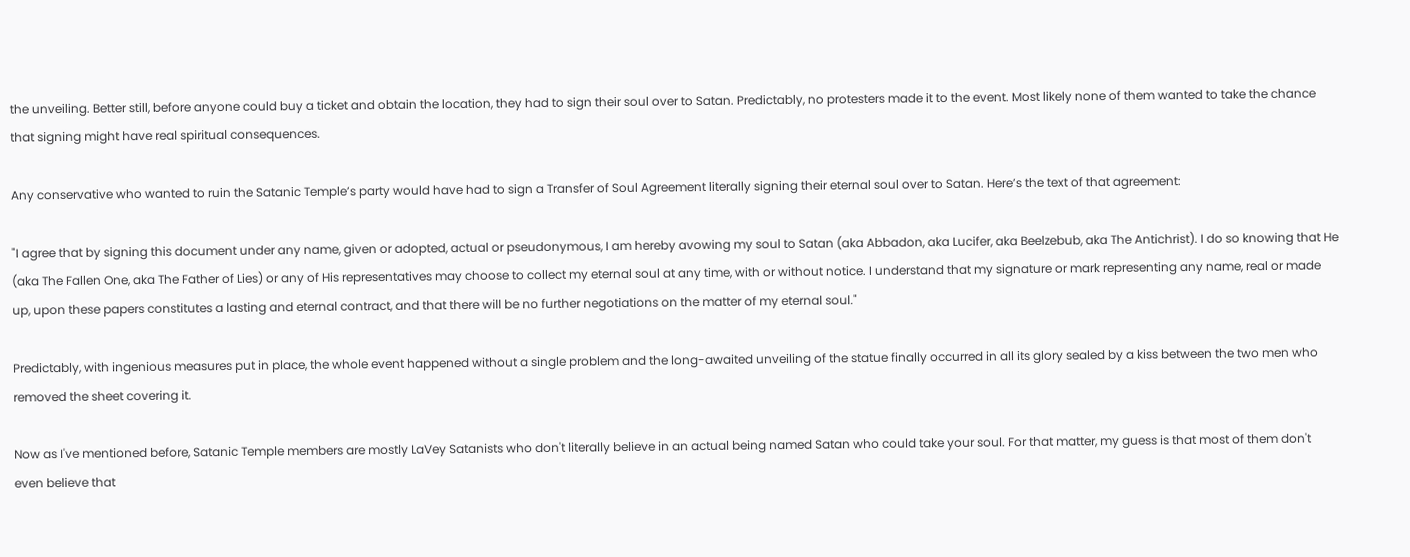the unveiling. Better still, before anyone could buy a ticket and obtain the location, they had to sign their soul over to Satan. Predictably, no protesters made it to the event. Most likely none of them wanted to take the chance that signing might have real spiritual consequences.

Any conservative who wanted to ruin the Satanic Temple’s party would have had to sign a Transfer of Soul Agreement literally signing their eternal soul over to Satan. Here’s the text of that agreement:

"I agree that by signing this document under any name, given or adopted, actual or pseudonymous, I am hereby avowing my soul to Satan (aka Abbadon, aka Lucifer, aka Beelzebub, aka The Antichrist). I do so knowing that He (aka The Fallen One, aka The Father of Lies) or any of His representatives may choose to collect my eternal soul at any time, with or without notice. I understand that my signature or mark representing any name, real or made up, upon these papers constitutes a lasting and eternal contract, and that there will be no further negotiations on the matter of my eternal soul."

Predictably, with ingenious measures put in place, the whole event happened without a single problem and the long-awaited unveiling of the statue finally occurred in all its glory sealed by a kiss between the two men who removed the sheet covering it.

Now as I've mentioned before, Satanic Temple members are mostly LaVey Satanists who don't literally believe in an actual being named Satan who could take your soul. For that matter, my guess is that most of them don't even believe that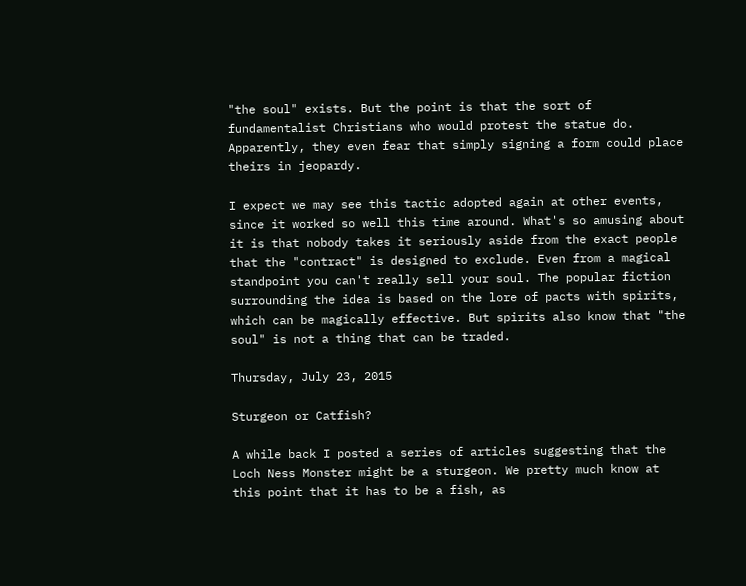"the soul" exists. But the point is that the sort of fundamentalist Christians who would protest the statue do. Apparently, they even fear that simply signing a form could place theirs in jeopardy.

I expect we may see this tactic adopted again at other events, since it worked so well this time around. What's so amusing about it is that nobody takes it seriously aside from the exact people that the "contract" is designed to exclude. Even from a magical standpoint you can't really sell your soul. The popular fiction surrounding the idea is based on the lore of pacts with spirits, which can be magically effective. But spirits also know that "the soul" is not a thing that can be traded.

Thursday, July 23, 2015

Sturgeon or Catfish?

A while back I posted a series of articles suggesting that the Loch Ness Monster might be a sturgeon. We pretty much know at this point that it has to be a fish, as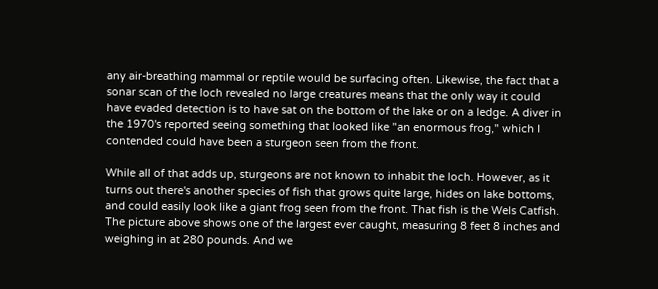any air-breathing mammal or reptile would be surfacing often. Likewise, the fact that a sonar scan of the loch revealed no large creatures means that the only way it could have evaded detection is to have sat on the bottom of the lake or on a ledge. A diver in the 1970's reported seeing something that looked like "an enormous frog," which I contended could have been a sturgeon seen from the front.

While all of that adds up, sturgeons are not known to inhabit the loch. However, as it turns out there's another species of fish that grows quite large, hides on lake bottoms, and could easily look like a giant frog seen from the front. That fish is the Wels Catfish. The picture above shows one of the largest ever caught, measuring 8 feet 8 inches and weighing in at 280 pounds. And we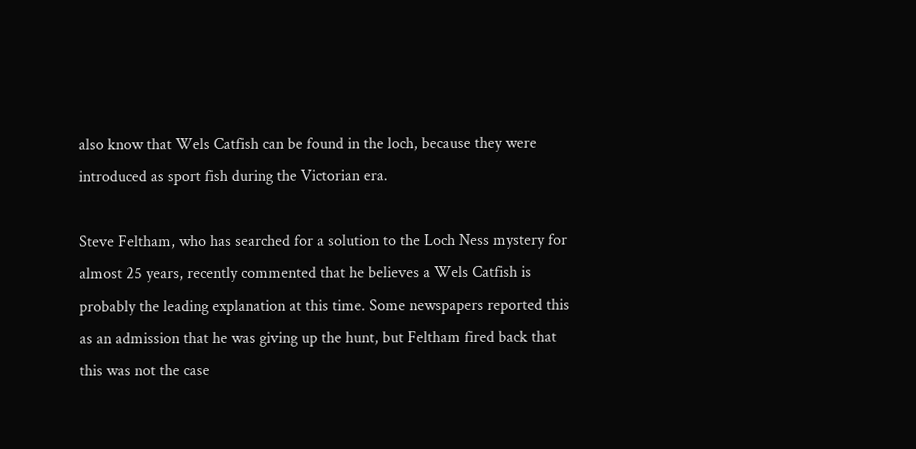also know that Wels Catfish can be found in the loch, because they were introduced as sport fish during the Victorian era.

Steve Feltham, who has searched for a solution to the Loch Ness mystery for almost 25 years, recently commented that he believes a Wels Catfish is probably the leading explanation at this time. Some newspapers reported this as an admission that he was giving up the hunt, but Feltham fired back that this was not the case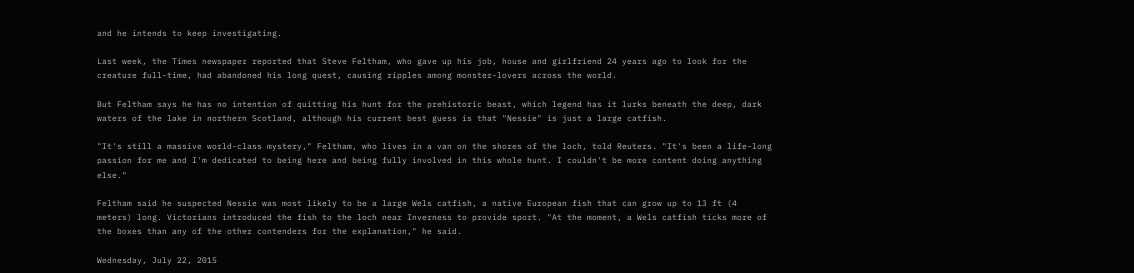and he intends to keep investigating.

Last week, the Times newspaper reported that Steve Feltham, who gave up his job, house and girlfriend 24 years ago to look for the creature full-time, had abandoned his long quest, causing ripples among monster-lovers across the world.

But Feltham says he has no intention of quitting his hunt for the prehistoric beast, which legend has it lurks beneath the deep, dark waters of the lake in northern Scotland, although his current best guess is that "Nessie" is just a large catfish.

"It's still a massive world-class mystery," Feltham, who lives in a van on the shores of the loch, told Reuters. "It's been a life-long passion for me and I'm dedicated to being here and being fully involved in this whole hunt. I couldn't be more content doing anything else."

Feltham said he suspected Nessie was most likely to be a large Wels catfish, a native European fish that can grow up to 13 ft (4 meters) long. Victorians introduced the fish to the loch near Inverness to provide sport. "At the moment, a Wels catfish ticks more of the boxes than any of the other contenders for the explanation," he said.

Wednesday, July 22, 2015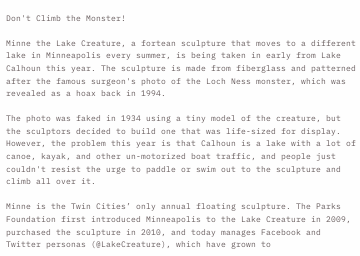Don't Climb the Monster!

Minne the Lake Creature, a fortean sculpture that moves to a different lake in Minneapolis every summer, is being taken in early from Lake Calhoun this year. The sculpture is made from fiberglass and patterned after the famous surgeon's photo of the Loch Ness monster, which was revealed as a hoax back in 1994.

The photo was faked in 1934 using a tiny model of the creature, but the sculptors decided to build one that was life-sized for display. However, the problem this year is that Calhoun is a lake with a lot of canoe, kayak, and other un-motorized boat traffic, and people just couldn't resist the urge to paddle or swim out to the sculpture and climb all over it.

Minne is the Twin Cities’ only annual floating sculpture. The Parks Foundation first introduced Minneapolis to the Lake Creature in 2009, purchased the sculpture in 2010, and today manages Facebook and Twitter personas (@LakeCreature), which have grown to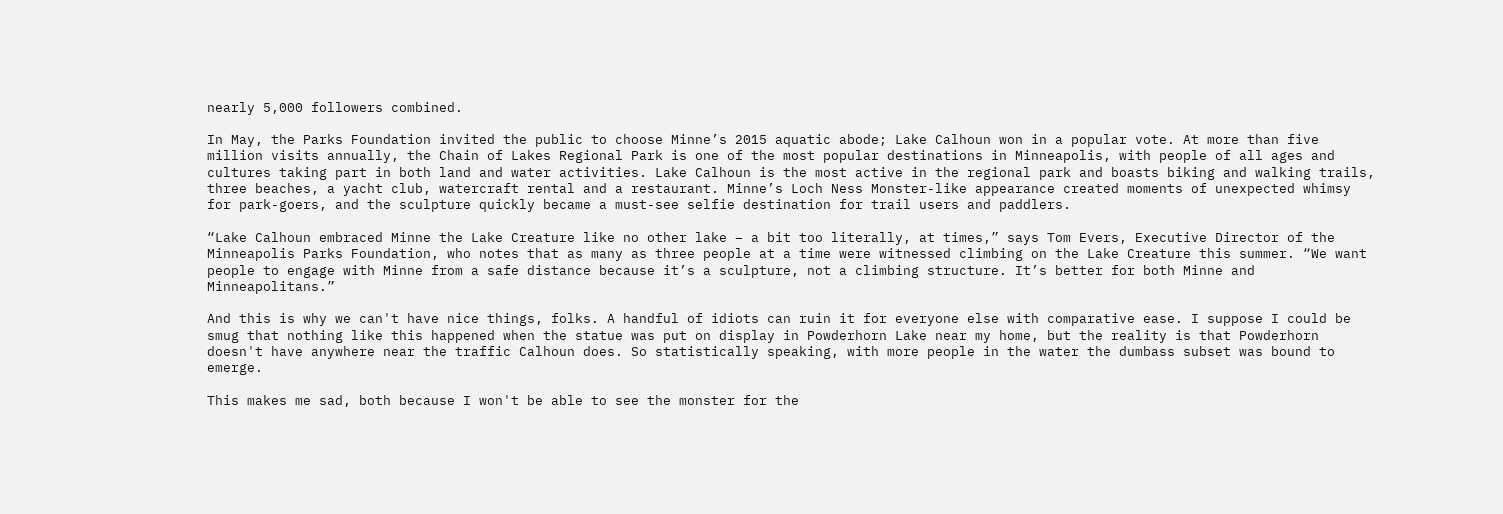nearly 5,000 followers combined.

In May, the Parks Foundation invited the public to choose Minne’s 2015 aquatic abode; Lake Calhoun won in a popular vote. At more than five million visits annually, the Chain of Lakes Regional Park is one of the most popular destinations in Minneapolis, with people of all ages and cultures taking part in both land and water activities. Lake Calhoun is the most active in the regional park and boasts biking and walking trails, three beaches, a yacht club, watercraft rental and a restaurant. Minne’s Loch Ness Monster-like appearance created moments of unexpected whimsy for park-goers, and the sculpture quickly became a must-see selfie destination for trail users and paddlers.

“Lake Calhoun embraced Minne the Lake Creature like no other lake – a bit too literally, at times,” says Tom Evers, Executive Director of the Minneapolis Parks Foundation, who notes that as many as three people at a time were witnessed climbing on the Lake Creature this summer. “We want people to engage with Minne from a safe distance because it’s a sculpture, not a climbing structure. It’s better for both Minne and Minneapolitans.”

And this is why we can't have nice things, folks. A handful of idiots can ruin it for everyone else with comparative ease. I suppose I could be smug that nothing like this happened when the statue was put on display in Powderhorn Lake near my home, but the reality is that Powderhorn doesn't have anywhere near the traffic Calhoun does. So statistically speaking, with more people in the water the dumbass subset was bound to emerge.

This makes me sad, both because I won't be able to see the monster for the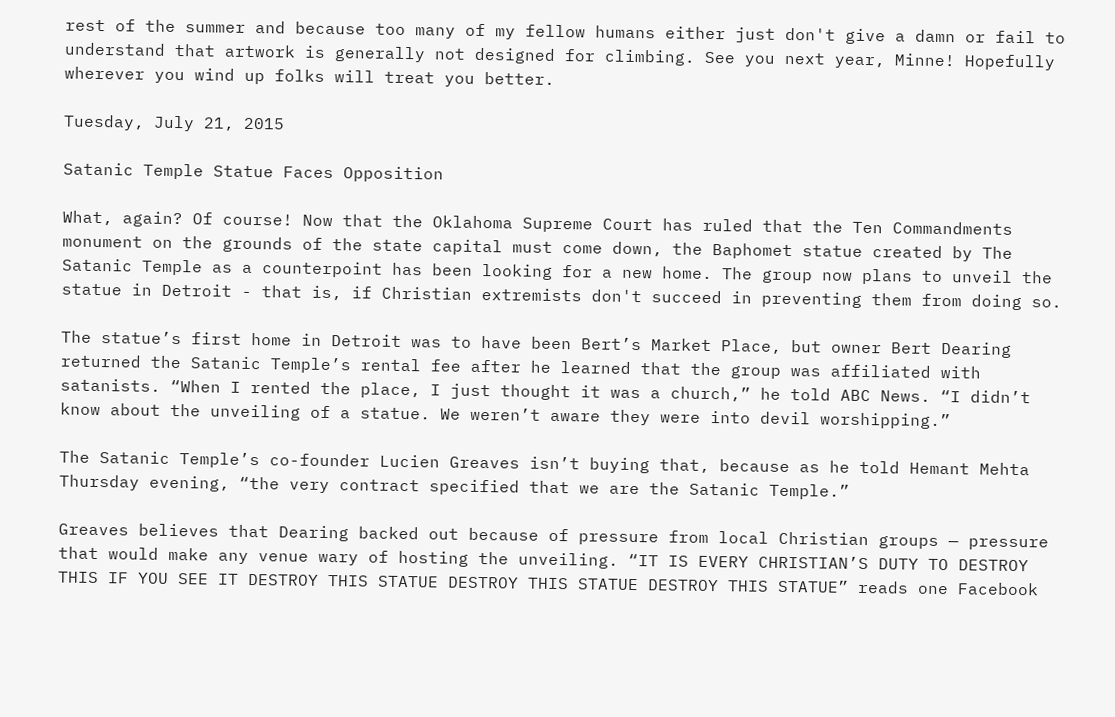rest of the summer and because too many of my fellow humans either just don't give a damn or fail to understand that artwork is generally not designed for climbing. See you next year, Minne! Hopefully wherever you wind up folks will treat you better.

Tuesday, July 21, 2015

Satanic Temple Statue Faces Opposition

What, again? Of course! Now that the Oklahoma Supreme Court has ruled that the Ten Commandments monument on the grounds of the state capital must come down, the Baphomet statue created by The Satanic Temple as a counterpoint has been looking for a new home. The group now plans to unveil the statue in Detroit - that is, if Christian extremists don't succeed in preventing them from doing so.

The statue’s first home in Detroit was to have been Bert’s Market Place, but owner Bert Dearing returned the Satanic Temple’s rental fee after he learned that the group was affiliated with satanists. “When I rented the place, I just thought it was a church,” he told ABC News. “I didn’t know about the unveiling of a statue. We weren’t aware they were into devil worshipping.”

The Satanic Temple’s co-founder Lucien Greaves isn’t buying that, because as he told Hemant Mehta Thursday evening, “the very contract specified that we are the Satanic Temple.”

Greaves believes that Dearing backed out because of pressure from local Christian groups — pressure that would make any venue wary of hosting the unveiling. “IT IS EVERY CHRISTIAN’S DUTY TO DESTROY THIS IF YOU SEE IT DESTROY THIS STATUE DESTROY THIS STATUE DESTROY THIS STATUE” reads one Facebook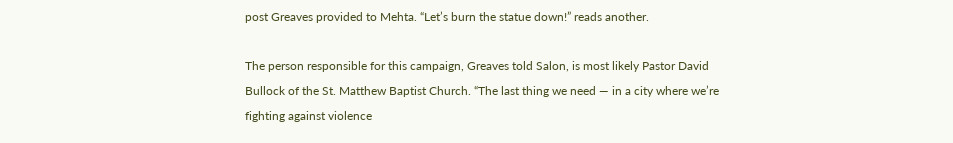post Greaves provided to Mehta. “Let’s burn the statue down!” reads another.

The person responsible for this campaign, Greaves told Salon, is most likely Pastor David Bullock of the St. Matthew Baptist Church. “The last thing we need — in a city where we’re fighting against violence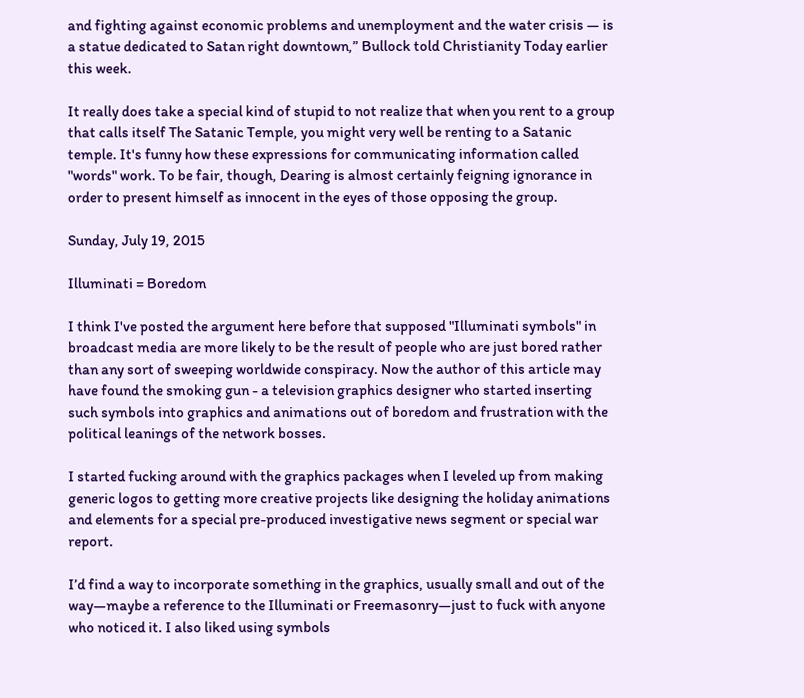and fighting against economic problems and unemployment and the water crisis — is a statue dedicated to Satan right downtown,” Bullock told Christianity Today earlier this week.

It really does take a special kind of stupid to not realize that when you rent to a group that calls itself The Satanic Temple, you might very well be renting to a Satanic temple. It's funny how these expressions for communicating information called "words" work. To be fair, though, Dearing is almost certainly feigning ignorance in order to present himself as innocent in the eyes of those opposing the group.

Sunday, July 19, 2015

Illuminati = Boredom

I think I've posted the argument here before that supposed "Illuminati symbols" in broadcast media are more likely to be the result of people who are just bored rather than any sort of sweeping worldwide conspiracy. Now the author of this article may have found the smoking gun - a television graphics designer who started inserting such symbols into graphics and animations out of boredom and frustration with the political leanings of the network bosses.

I started fucking around with the graphics packages when I leveled up from making generic logos to getting more creative projects like designing the holiday animations and elements for a special pre-produced investigative news segment or special war report.

I’d find a way to incorporate something in the graphics, usually small and out of the way—maybe a reference to the Illuminati or Freemasonry—just to fuck with anyone who noticed it. I also liked using symbols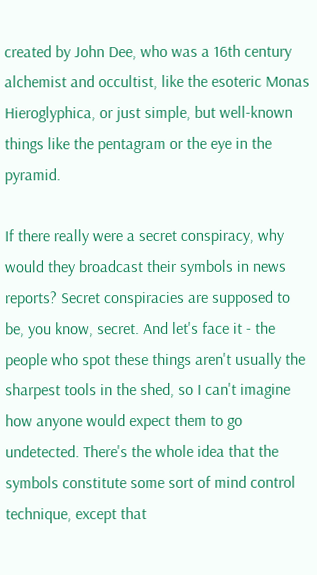created by John Dee, who was a 16th century alchemist and occultist, like the esoteric Monas Hieroglyphica, or just simple, but well-known things like the pentagram or the eye in the pyramid.

If there really were a secret conspiracy, why would they broadcast their symbols in news reports? Secret conspiracies are supposed to be, you know, secret. And let's face it - the people who spot these things aren't usually the sharpest tools in the shed, so I can't imagine how anyone would expect them to go undetected. There's the whole idea that the symbols constitute some sort of mind control technique, except that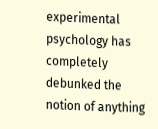experimental psychology has completely debunked the notion of anything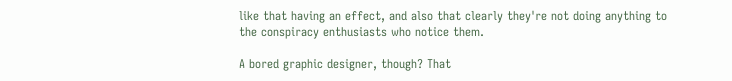like that having an effect, and also that clearly they're not doing anything to the conspiracy enthusiasts who notice them.

A bored graphic designer, though? That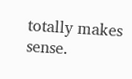totally makes sense.